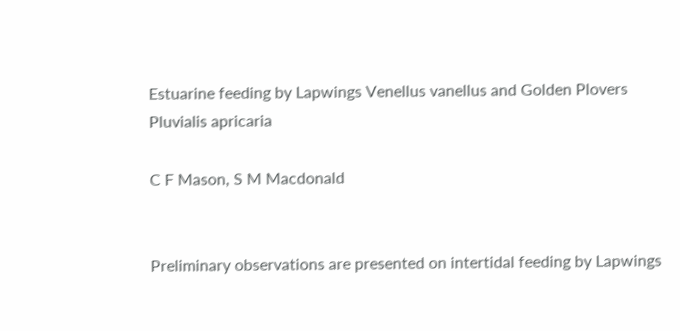Estuarine feeding by Lapwings Venellus vanellus and Golden Plovers Pluvialis apricaria

C F Mason, S M Macdonald


Preliminary observations are presented on intertidal feeding by Lapwings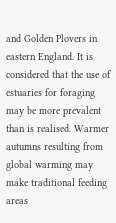and Golden Plovers in eastern England. It is considered that the use of estuaries for foraging may be more prevalent than is realised. Warmer autumns resulting from global warming may make traditional feeding areas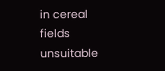in cereal fields unsuitable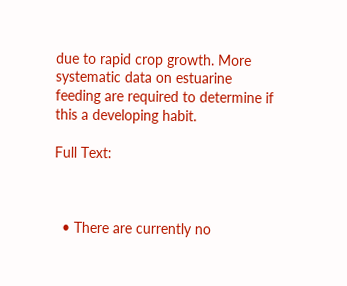due to rapid crop growth. More systematic data on estuarine feeding are required to determine if this a developing habit.

Full Text:



  • There are currently no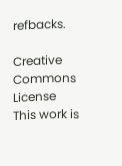refbacks.

Creative Commons License
This work is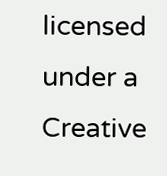licensed under a Creative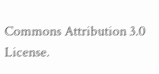Commons Attribution 3.0 License.